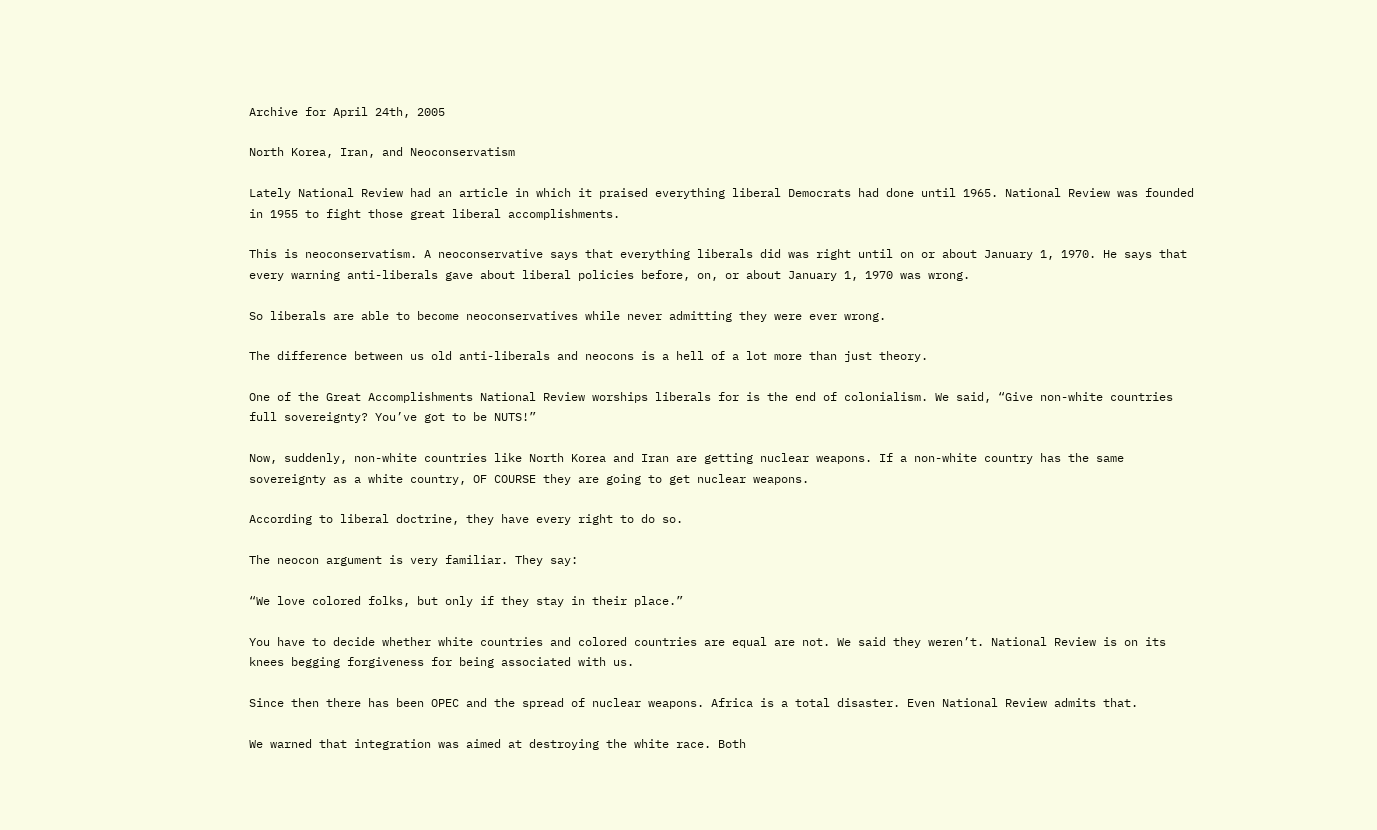Archive for April 24th, 2005

North Korea, Iran, and Neoconservatism

Lately National Review had an article in which it praised everything liberal Democrats had done until 1965. National Review was founded in 1955 to fight those great liberal accomplishments.

This is neoconservatism. A neoconservative says that everything liberals did was right until on or about January 1, 1970. He says that every warning anti-liberals gave about liberal policies before, on, or about January 1, 1970 was wrong.

So liberals are able to become neoconservatives while never admitting they were ever wrong.

The difference between us old anti-liberals and neocons is a hell of a lot more than just theory.

One of the Great Accomplishments National Review worships liberals for is the end of colonialism. We said, “Give non-white countries full sovereignty? You’ve got to be NUTS!”

Now, suddenly, non-white countries like North Korea and Iran are getting nuclear weapons. If a non-white country has the same sovereignty as a white country, OF COURSE they are going to get nuclear weapons.

According to liberal doctrine, they have every right to do so.

The neocon argument is very familiar. They say:

“We love colored folks, but only if they stay in their place.”

You have to decide whether white countries and colored countries are equal are not. We said they weren’t. National Review is on its knees begging forgiveness for being associated with us.

Since then there has been OPEC and the spread of nuclear weapons. Africa is a total disaster. Even National Review admits that.

We warned that integration was aimed at destroying the white race. Both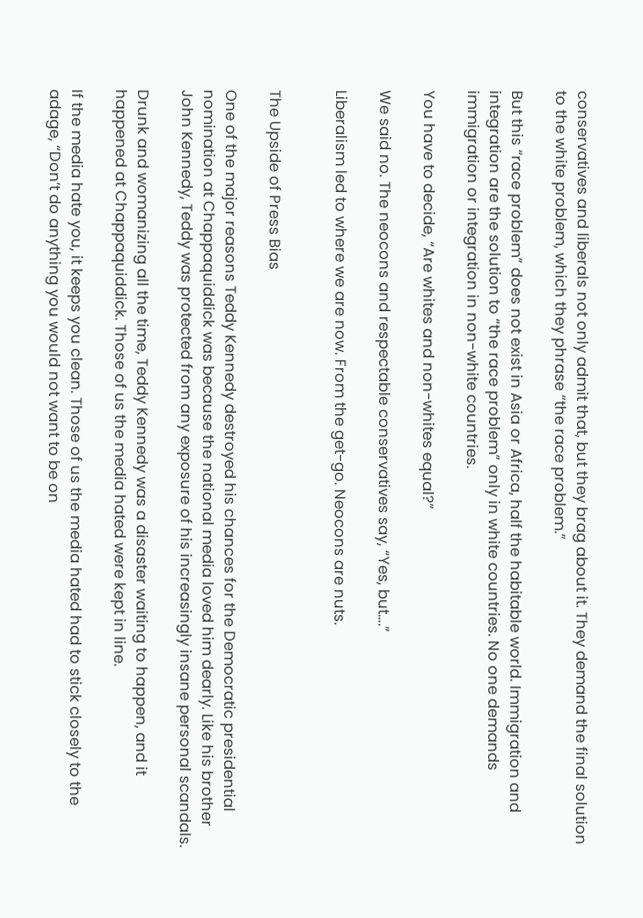conservatives and liberals not only admit that, but they brag about it. They demand the final solution to the white problem, which they phrase “the race problem.”

But this “race problem” does not exist in Asia or Africa, half the habitable world. Immigration and integration are the solution to “the race problem” only in white countries. No one demands immigration or integration in non-white countries.

You have to decide, “Are whites and non-whites equal?”

We said no. The neocons and respectable conservatives say, “Yes, but….”

Liberalism led to where we are now. From the get-go. Neocons are nuts.


The Upside of Press Bias

One of the major reasons Teddy Kennedy destroyed his chances for the Democratic presidential nomination at Chappaquiddick was because the national media loved him dearly. Like his brother John Kennedy, Teddy was protected from any exposure of his increasingly insane personal scandals.

Drunk and womanizing all the time, Teddy Kennedy was a disaster waiting to happen, and it happened at Chappaquiddick. Those of us the media hated were kept in line.

If the media hate you, it keeps you clean. Those of us the media hated had to stick closely to the adage, “Don’t do anything you would not want to be on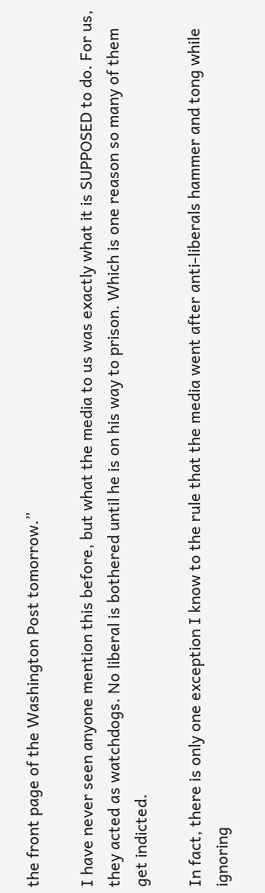the front page of the Washington Post tomorrow.”

I have never seen anyone mention this before, but what the media to us was exactly what it is SUPPOSED to do. For us, they acted as watchdogs. No liberal is bothered until he is on his way to prison. Which is one reason so many of them get indicted.

In fact, there is only one exception I know to the rule that the media went after anti-liberals hammer and tong while ignoring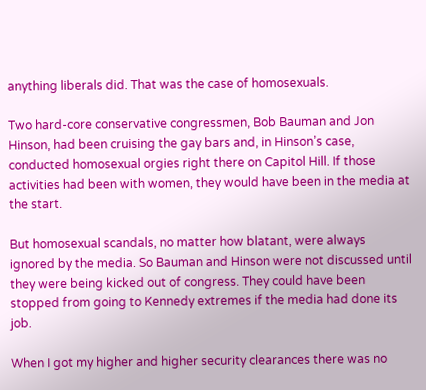anything liberals did. That was the case of homosexuals.

Two hard-core conservative congressmen, Bob Bauman and Jon Hinson, had been cruising the gay bars and, in Hinson’s case, conducted homosexual orgies right there on Capitol Hill. If those activities had been with women, they would have been in the media at the start.

But homosexual scandals, no matter how blatant, were always ignored by the media. So Bauman and Hinson were not discussed until they were being kicked out of congress. They could have been stopped from going to Kennedy extremes if the media had done its job.

When I got my higher and higher security clearances there was no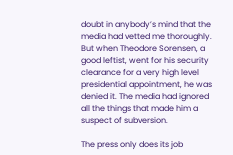doubt in anybody’s mind that the media had vetted me thoroughly. But when Theodore Sorensen, a good leftist, went for his security clearance for a very high level presidential appointment, he was denied it. The media had ignored all the things that made him a suspect of subversion.

The press only does its job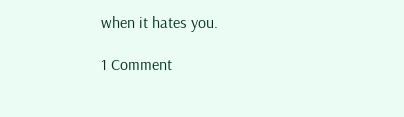when it hates you.

1 Comment